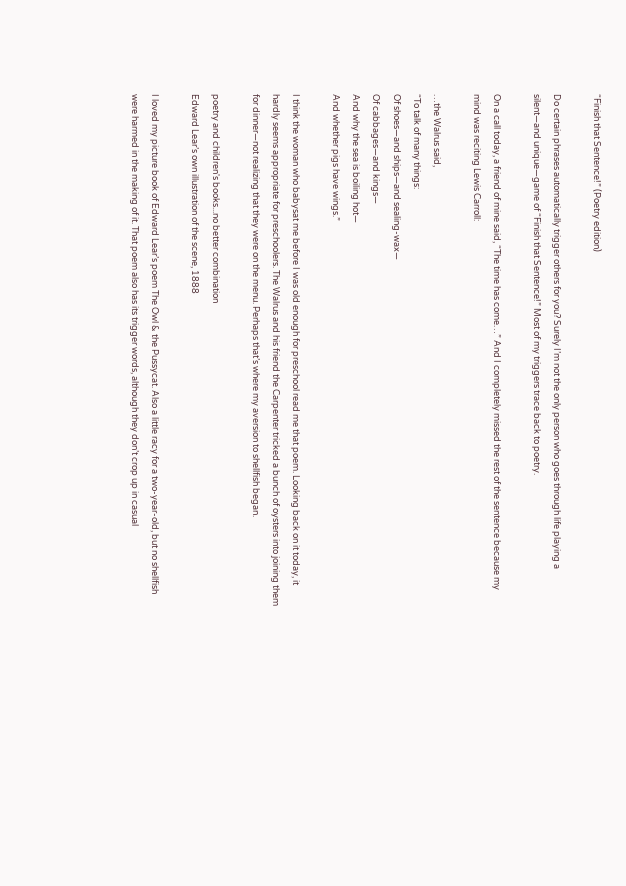“Finish that Sentence!” (Poetry edition)

Do certain phrases automatically trigger others for you? Surely I’m not the only person who goes through life playing a silent—and unique—game of “Finish that Sentence!” Most of my triggers trace back to poetry.

On a call today, a friend of mine said, “The time has come…” And I completely missed the rest of the sentence because my mind was reciting Lewis Carroll:

…the Walrus said,
“To talk of many things:
Of shoes—and ships—and sealing-wax—
Of cabbages—and kings—
And why the sea is boiling hot—
And whether pigs have wings.”

I think the woman who babysat me before I was old enough for preschool read me that poem. Looking back on it today, it hardly seems appropriate for preschoolers. The Walrus and his friend the Carpenter tricked a bunch of oysters into joining them for dinner—not realizing that they were on the menu. Perhaps that’s where my aversion to shellfish began.

poetry and children's books...no better combination
Edward Lear’s own illustration of the scene, 1888

I loved my picture book of Edward Lear’s poem The Owl & the Pussycat. Also a little racy for a two-year-old, but no shellfish were harmed in the making of it. That poem also has its trigger words, although they don’t crop up in casual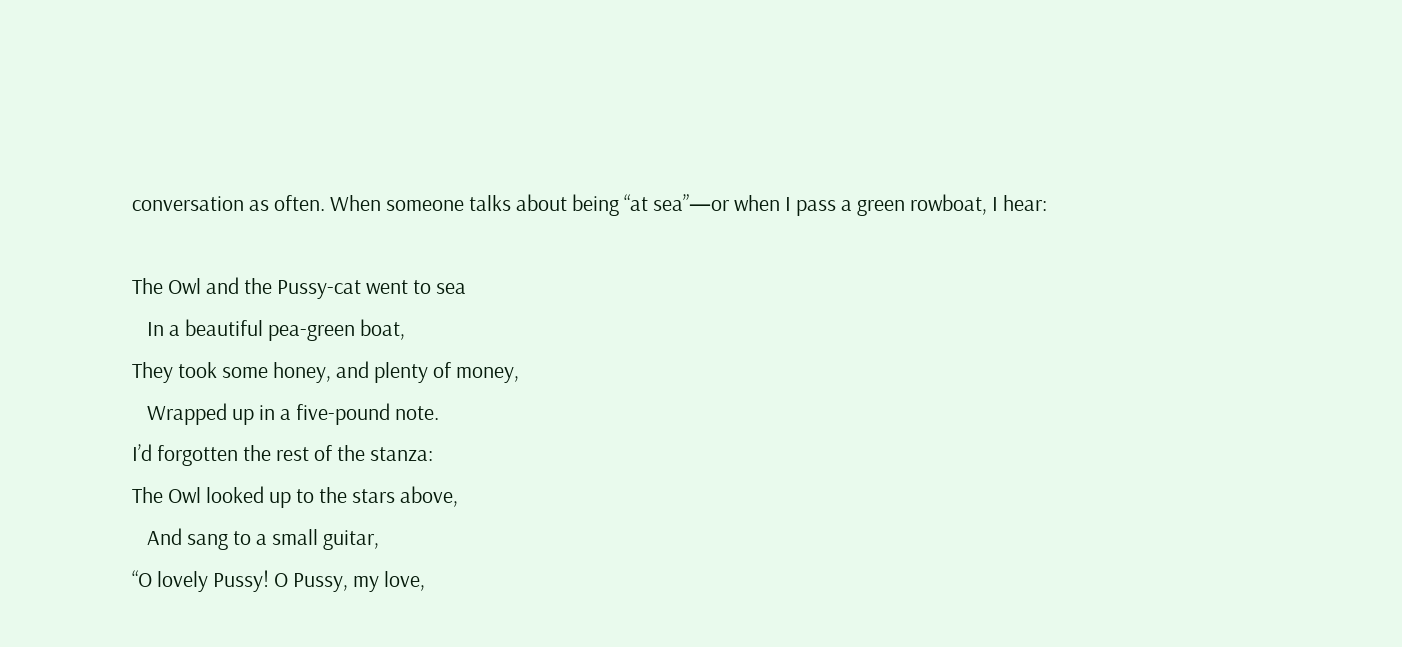conversation as often. When someone talks about being “at sea”—or when I pass a green rowboat, I hear:

The Owl and the Pussy-cat went to sea
   In a beautiful pea-green boat,
They took some honey, and plenty of money,
   Wrapped up in a five-pound note.
I’d forgotten the rest of the stanza:
The Owl looked up to the stars above,
   And sang to a small guitar,
“O lovely Pussy! O Pussy, my love,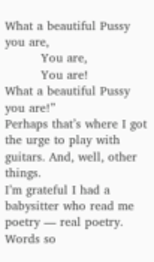What a beautiful Pussy you are,
         You are,
         You are!
What a beautiful Pussy you are!”
Perhaps that’s where I got the urge to play with guitars. And, well, other things.
I’m grateful I had a babysitter who read me poetry — real poetry. Words so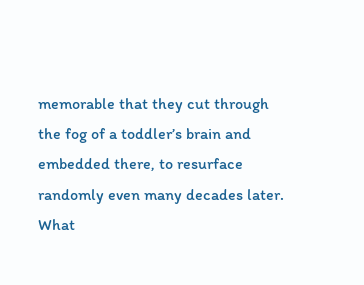memorable that they cut through the fog of a toddler’s brain and embedded there, to resurface randomly even many decades later.
What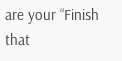are your “Finish that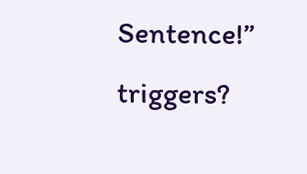Sentence!” triggers?